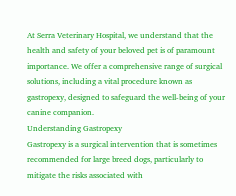At Serra Veterinary Hospital, we understand that the health and safety of your beloved pet is of paramount importance. We offer a comprehensive range of surgical solutions, including a vital procedure known as gastropexy, designed to safeguard the well-being of your canine companion.
Understanding Gastropexy
Gastropexy is a surgical intervention that is sometimes recommended for large breed dogs, particularly to mitigate the risks associated with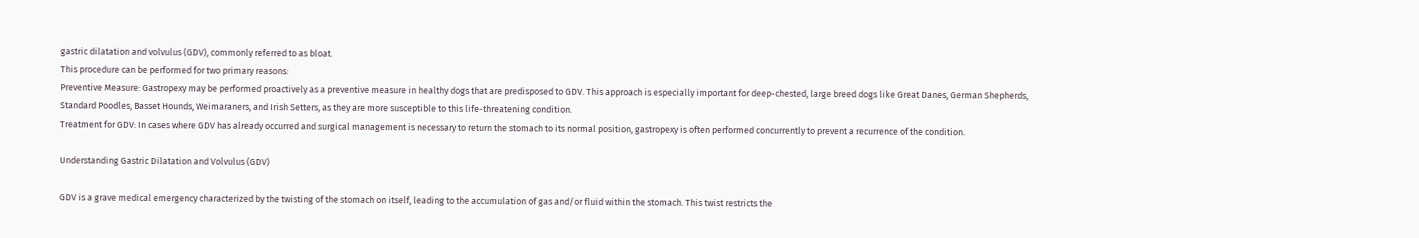gastric dilatation and volvulus (GDV), commonly referred to as bloat.
This procedure can be performed for two primary reasons:
Preventive Measure: Gastropexy may be performed proactively as a preventive measure in healthy dogs that are predisposed to GDV. This approach is especially important for deep-chested, large breed dogs like Great Danes, German Shepherds, Standard Poodles, Basset Hounds, Weimaraners, and Irish Setters, as they are more susceptible to this life-threatening condition.
Treatment for GDV: In cases where GDV has already occurred and surgical management is necessary to return the stomach to its normal position, gastropexy is often performed concurrently to prevent a recurrence of the condition.

Understanding Gastric Dilatation and Volvulus (GDV)

GDV is a grave medical emergency characterized by the twisting of the stomach on itself, leading to the accumulation of gas and/or fluid within the stomach. This twist restricts the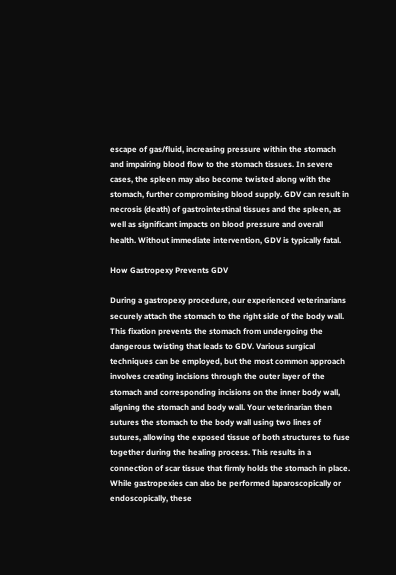escape of gas/fluid, increasing pressure within the stomach and impairing blood flow to the stomach tissues. In severe cases, the spleen may also become twisted along with the stomach, further compromising blood supply. GDV can result in necrosis (death) of gastrointestinal tissues and the spleen, as well as significant impacts on blood pressure and overall health. Without immediate intervention, GDV is typically fatal.

How Gastropexy Prevents GDV

During a gastropexy procedure, our experienced veterinarians securely attach the stomach to the right side of the body wall. This fixation prevents the stomach from undergoing the dangerous twisting that leads to GDV. Various surgical techniques can be employed, but the most common approach involves creating incisions through the outer layer of the stomach and corresponding incisions on the inner body wall, aligning the stomach and body wall. Your veterinarian then sutures the stomach to the body wall using two lines of sutures, allowing the exposed tissue of both structures to fuse together during the healing process. This results in a connection of scar tissue that firmly holds the stomach in place.
While gastropexies can also be performed laparoscopically or endoscopically, these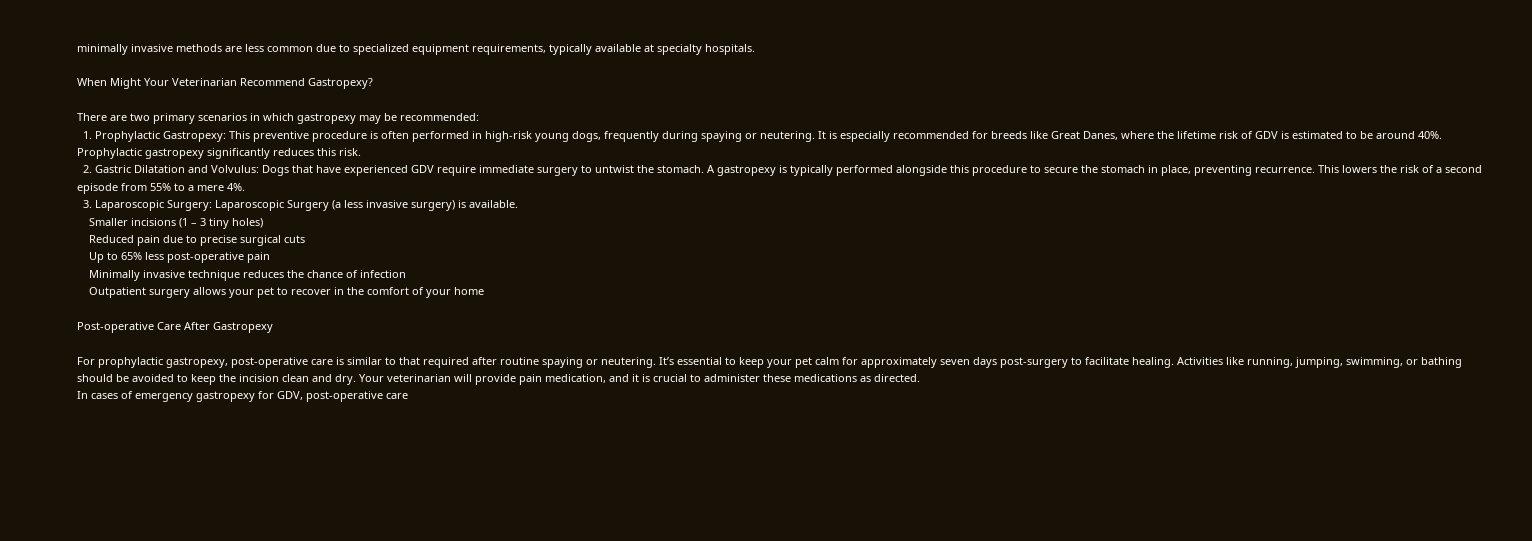minimally invasive methods are less common due to specialized equipment requirements, typically available at specialty hospitals.

When Might Your Veterinarian Recommend Gastropexy?

There are two primary scenarios in which gastropexy may be recommended:
  1. Prophylactic Gastropexy: This preventive procedure is often performed in high-risk young dogs, frequently during spaying or neutering. It is especially recommended for breeds like Great Danes, where the lifetime risk of GDV is estimated to be around 40%. Prophylactic gastropexy significantly reduces this risk.
  2. Gastric Dilatation and Volvulus: Dogs that have experienced GDV require immediate surgery to untwist the stomach. A gastropexy is typically performed alongside this procedure to secure the stomach in place, preventing recurrence. This lowers the risk of a second episode from 55% to a mere 4%.
  3. Laparoscopic Surgery: Laparoscopic Surgery (a less invasive surgery) is available.
    Smaller incisions (1 – 3 tiny holes)
    Reduced pain due to precise surgical cuts
    Up to 65% less post-operative pain
    Minimally invasive technique reduces the chance of infection
    Outpatient surgery allows your pet to recover in the comfort of your home

Post-operative Care After Gastropexy

For prophylactic gastropexy, post-operative care is similar to that required after routine spaying or neutering. It’s essential to keep your pet calm for approximately seven days post-surgery to facilitate healing. Activities like running, jumping, swimming, or bathing should be avoided to keep the incision clean and dry. Your veterinarian will provide pain medication, and it is crucial to administer these medications as directed.
In cases of emergency gastropexy for GDV, post-operative care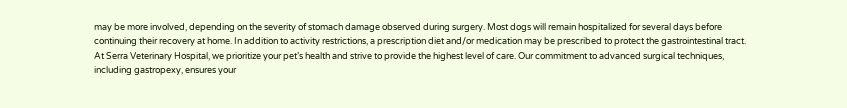may be more involved, depending on the severity of stomach damage observed during surgery. Most dogs will remain hospitalized for several days before continuing their recovery at home. In addition to activity restrictions, a prescription diet and/or medication may be prescribed to protect the gastrointestinal tract.
At Serra Veterinary Hospital, we prioritize your pet’s health and strive to provide the highest level of care. Our commitment to advanced surgical techniques, including gastropexy, ensures your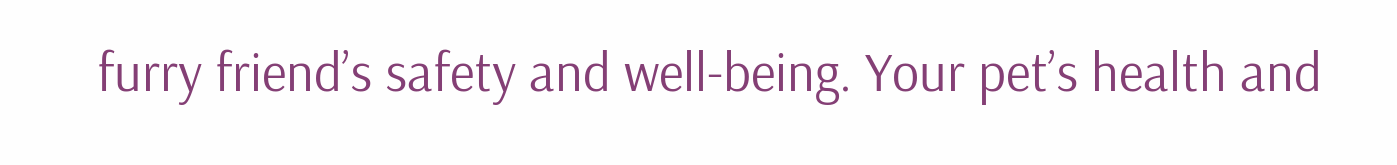furry friend’s safety and well-being. Your pet’s health and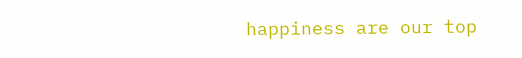happiness are our top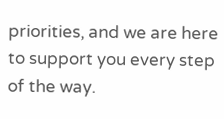priorities, and we are here to support you every step of the way.